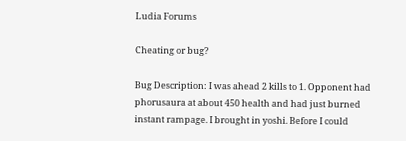Ludia Forums

Cheating or bug?

Bug Description: I was ahead 2 kills to 1. Opponent had phorusaura at about 450 health and had just burned instant rampage. I brought in yoshi. Before I could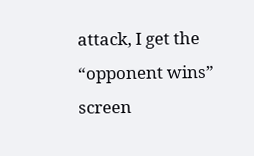attack, I get the “opponent wins” screen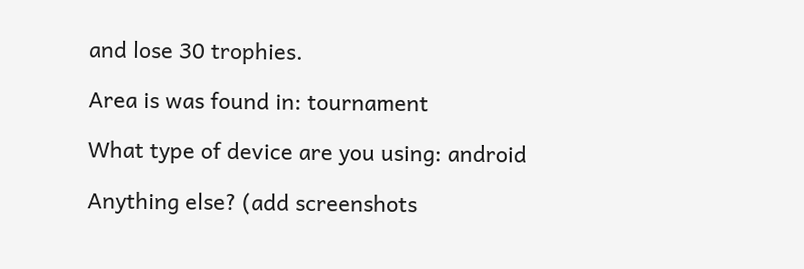and lose 30 trophies.

Area is was found in: tournament

What type of device are you using: android

Anything else? (add screenshots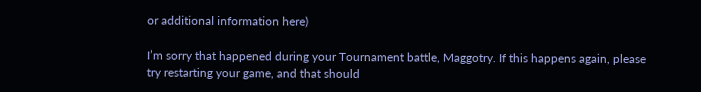or additional information here)

I’m sorry that happened during your Tournament battle, Maggotry. If this happens again, please try restarting your game, and that should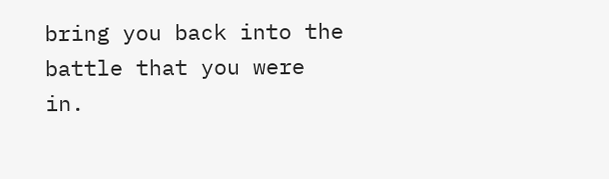bring you back into the battle that you were in.